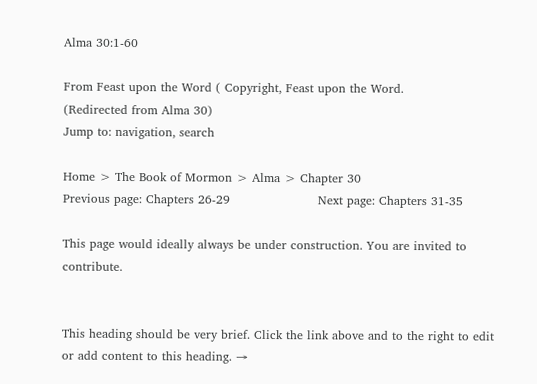Alma 30:1-60

From Feast upon the Word ( Copyright, Feast upon the Word.
(Redirected from Alma 30)
Jump to: navigation, search

Home > The Book of Mormon > Alma > Chapter 30
Previous page: Chapters 26-29                      Next page: Chapters 31-35

This page would ideally always be under construction. You are invited to contribute.


This heading should be very brief. Click the link above and to the right to edit or add content to this heading. →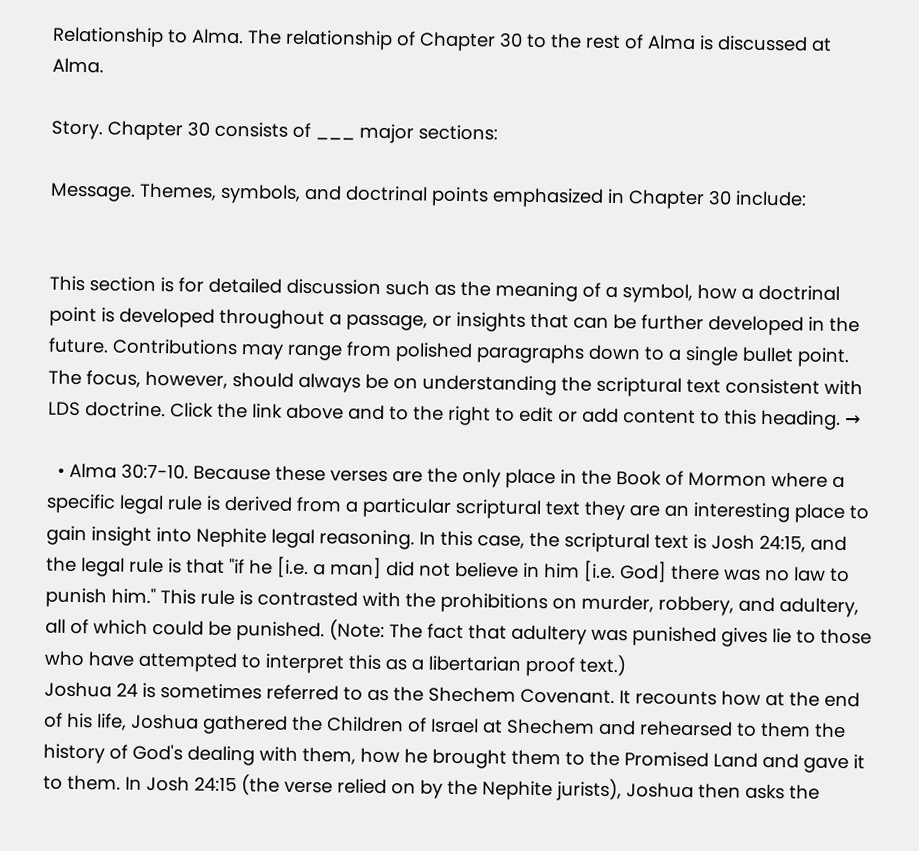Relationship to Alma. The relationship of Chapter 30 to the rest of Alma is discussed at Alma.

Story. Chapter 30 consists of ___ major sections:

Message. Themes, symbols, and doctrinal points emphasized in Chapter 30 include:


This section is for detailed discussion such as the meaning of a symbol, how a doctrinal point is developed throughout a passage, or insights that can be further developed in the future. Contributions may range from polished paragraphs down to a single bullet point. The focus, however, should always be on understanding the scriptural text consistent with LDS doctrine. Click the link above and to the right to edit or add content to this heading. →

  • Alma 30:7-10. Because these verses are the only place in the Book of Mormon where a specific legal rule is derived from a particular scriptural text they are an interesting place to gain insight into Nephite legal reasoning. In this case, the scriptural text is Josh 24:15, and the legal rule is that "if he [i.e. a man] did not believe in him [i.e. God] there was no law to punish him." This rule is contrasted with the prohibitions on murder, robbery, and adultery, all of which could be punished. (Note: The fact that adultery was punished gives lie to those who have attempted to interpret this as a libertarian proof text.)
Joshua 24 is sometimes referred to as the Shechem Covenant. It recounts how at the end of his life, Joshua gathered the Children of Israel at Shechem and rehearsed to them the history of God's dealing with them, how he brought them to the Promised Land and gave it to them. In Josh 24:15 (the verse relied on by the Nephite jurists), Joshua then asks the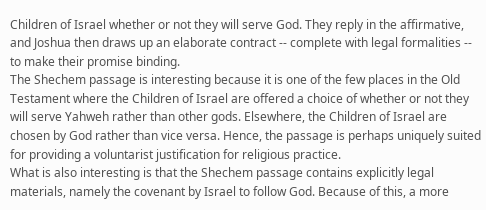Children of Israel whether or not they will serve God. They reply in the affirmative, and Joshua then draws up an elaborate contract -- complete with legal formalities -- to make their promise binding.
The Shechem passage is interesting because it is one of the few places in the Old Testament where the Children of Israel are offered a choice of whether or not they will serve Yahweh rather than other gods. Elsewhere, the Children of Israel are chosen by God rather than vice versa. Hence, the passage is perhaps uniquely suited for providing a voluntarist justification for religious practice.
What is also interesting is that the Shechem passage contains explicitly legal materials, namely the covenant by Israel to follow God. Because of this, a more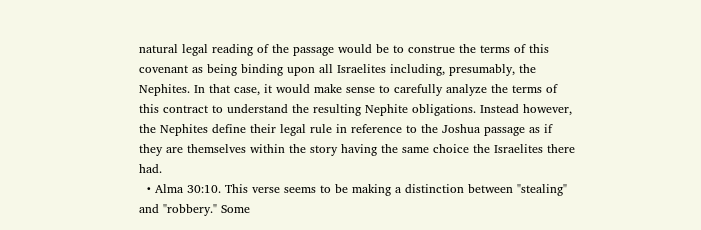natural legal reading of the passage would be to construe the terms of this covenant as being binding upon all Israelites including, presumably, the Nephites. In that case, it would make sense to carefully analyze the terms of this contract to understand the resulting Nephite obligations. Instead however, the Nephites define their legal rule in reference to the Joshua passage as if they are themselves within the story having the same choice the Israelites there had.
  • Alma 30:10. This verse seems to be making a distinction between "stealing" and "robbery." Some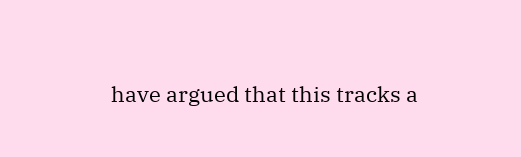have argued that this tracks a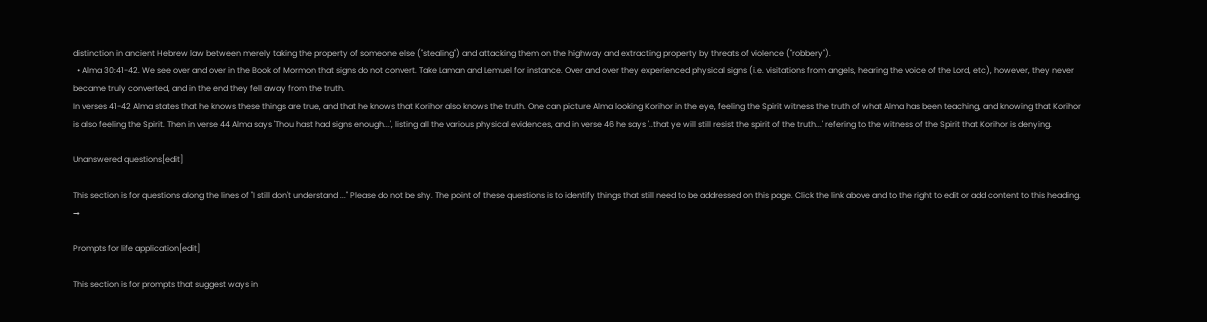distinction in ancient Hebrew law between merely taking the property of someone else ("stealing") and attacking them on the highway and extracting property by threats of violence ("robbery").
  • Alma 30:41-42. We see over and over in the Book of Mormon that signs do not convert. Take Laman and Lemuel for instance. Over and over they experienced physical signs (i.e. visitations from angels, hearing the voice of the Lord, etc), however, they never became truly converted, and in the end they fell away from the truth.
In verses 41-42 Alma states that he knows these things are true, and that he knows that Korihor also knows the truth. One can picture Alma looking Korihor in the eye, feeling the Spirit witness the truth of what Alma has been teaching, and knowing that Korihor is also feeling the Spirit. Then in verse 44 Alma says 'Thou hast had signs enough...', listing all the various physical evidences, and in verse 46 he says '..that ye will still resist the spirit of the truth...' refering to the witness of the Spirit that Korihor is denying.

Unanswered questions[edit]

This section is for questions along the lines of "I still don't understand ..." Please do not be shy. The point of these questions is to identify things that still need to be addressed on this page. Click the link above and to the right to edit or add content to this heading. →

Prompts for life application[edit]

This section is for prompts that suggest ways in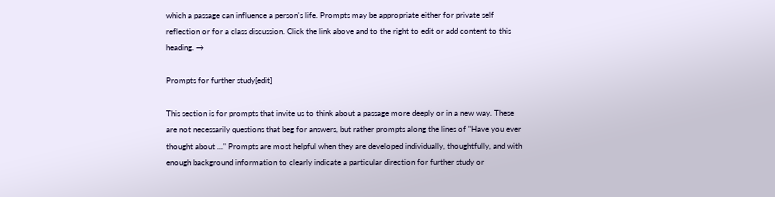which a passage can influence a person's life. Prompts may be appropriate either for private self reflection or for a class discussion. Click the link above and to the right to edit or add content to this heading. →

Prompts for further study[edit]

This section is for prompts that invite us to think about a passage more deeply or in a new way. These are not necessarily questions that beg for answers, but rather prompts along the lines of "Have you ever thought about ..." Prompts are most helpful when they are developed individually, thoughtfully, and with enough background information to clearly indicate a particular direction for further study or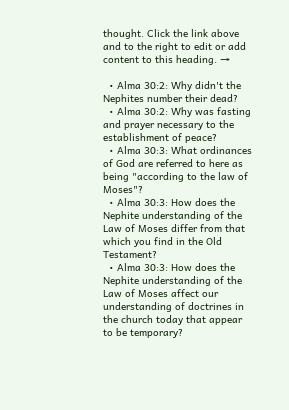thought. Click the link above and to the right to edit or add content to this heading. →

  • Alma 30:2: Why didn't the Nephites number their dead?
  • Alma 30:2: Why was fasting and prayer necessary to the establishment of peace?
  • Alma 30:3: What ordinances of God are referred to here as being "according to the law of Moses"?
  • Alma 30:3: How does the Nephite understanding of the Law of Moses differ from that which you find in the Old Testament?
  • Alma 30:3: How does the Nephite understanding of the Law of Moses affect our understanding of doctrines in the church today that appear to be temporary?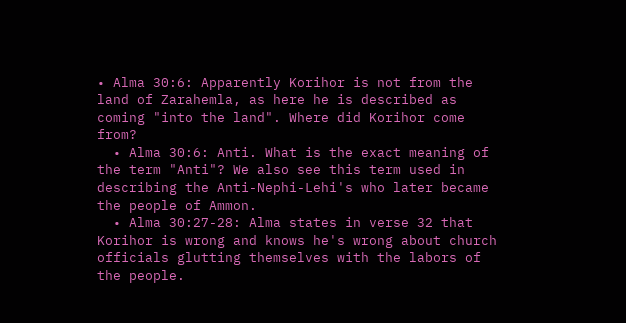• Alma 30:6: Apparently Korihor is not from the land of Zarahemla, as here he is described as coming "into the land". Where did Korihor come from?
  • Alma 30:6: Anti. What is the exact meaning of the term "Anti"? We also see this term used in describing the Anti-Nephi-Lehi's who later became the people of Ammon.
  • Alma 30:27-28: Alma states in verse 32 that Korihor is wrong and knows he's wrong about church officials glutting themselves with the labors of the people.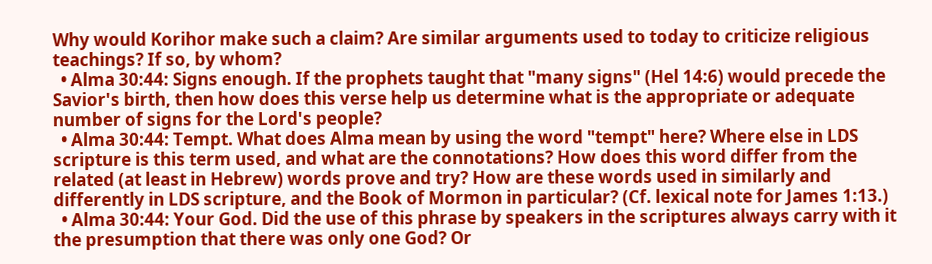Why would Korihor make such a claim? Are similar arguments used to today to criticize religious teachings? If so, by whom?
  • Alma 30:44: Signs enough. If the prophets taught that "many signs" (Hel 14:6) would precede the Savior's birth, then how does this verse help us determine what is the appropriate or adequate number of signs for the Lord's people?
  • Alma 30:44: Tempt. What does Alma mean by using the word "tempt" here? Where else in LDS scripture is this term used, and what are the connotations? How does this word differ from the related (at least in Hebrew) words prove and try? How are these words used in similarly and differently in LDS scripture, and the Book of Mormon in particular? (Cf. lexical note for James 1:13.)
  • Alma 30:44: Your God. Did the use of this phrase by speakers in the scriptures always carry with it the presumption that there was only one God? Or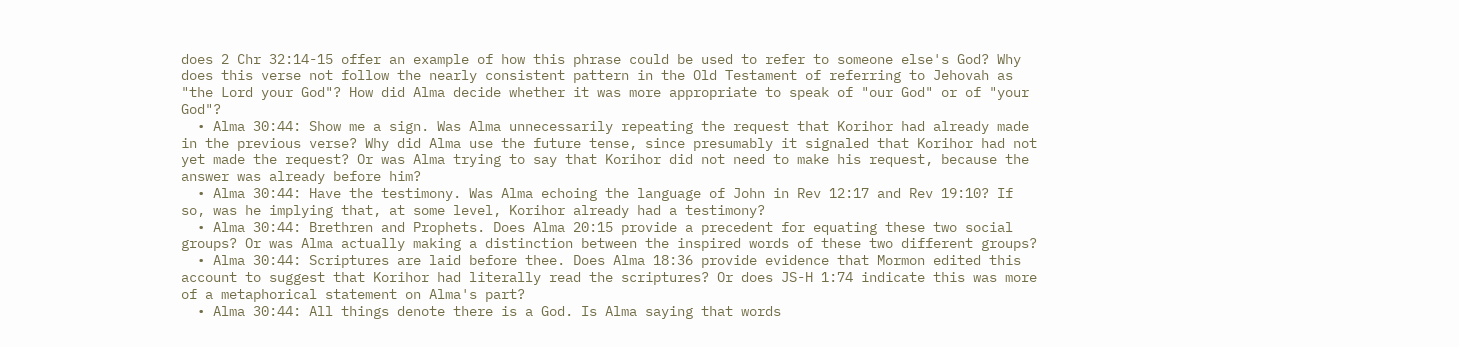does 2 Chr 32:14-15 offer an example of how this phrase could be used to refer to someone else's God? Why does this verse not follow the nearly consistent pattern in the Old Testament of referring to Jehovah as "the Lord your God"? How did Alma decide whether it was more appropriate to speak of "our God" or of "your God"?
  • Alma 30:44: Show me a sign. Was Alma unnecessarily repeating the request that Korihor had already made in the previous verse? Why did Alma use the future tense, since presumably it signaled that Korihor had not yet made the request? Or was Alma trying to say that Korihor did not need to make his request, because the answer was already before him?
  • Alma 30:44: Have the testimony. Was Alma echoing the language of John in Rev 12:17 and Rev 19:10? If so, was he implying that, at some level, Korihor already had a testimony?
  • Alma 30:44: Brethren and Prophets. Does Alma 20:15 provide a precedent for equating these two social groups? Or was Alma actually making a distinction between the inspired words of these two different groups?
  • Alma 30:44: Scriptures are laid before thee. Does Alma 18:36 provide evidence that Mormon edited this account to suggest that Korihor had literally read the scriptures? Or does JS-H 1:74 indicate this was more of a metaphorical statement on Alma's part?
  • Alma 30:44: All things denote there is a God. Is Alma saying that words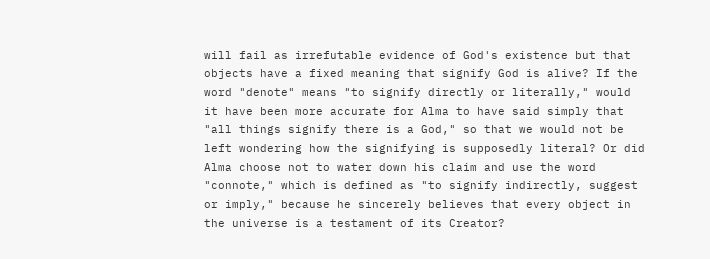will fail as irrefutable evidence of God's existence but that objects have a fixed meaning that signify God is alive? If the word "denote" means "to signify directly or literally," would it have been more accurate for Alma to have said simply that "all things signify there is a God," so that we would not be left wondering how the signifying is supposedly literal? Or did Alma choose not to water down his claim and use the word "connote," which is defined as "to signify indirectly, suggest or imply," because he sincerely believes that every object in the universe is a testament of its Creator?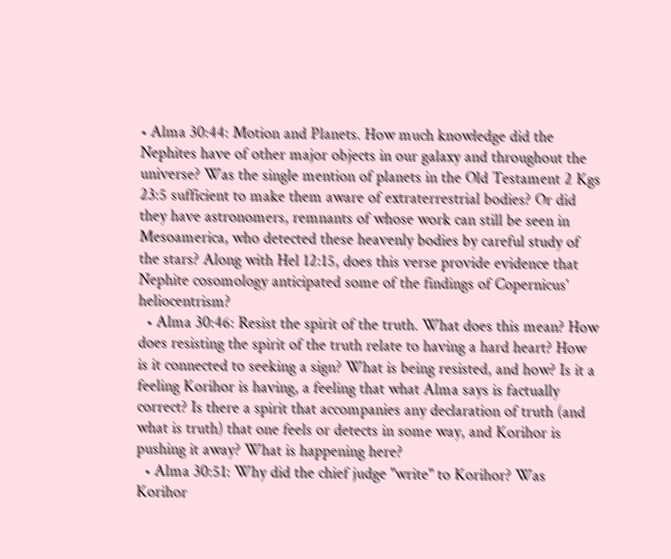• Alma 30:44: Motion and Planets. How much knowledge did the Nephites have of other major objects in our galaxy and throughout the universe? Was the single mention of planets in the Old Testament 2 Kgs 23:5 sufficient to make them aware of extraterrestrial bodies? Or did they have astronomers, remnants of whose work can still be seen in Mesoamerica, who detected these heavenly bodies by careful study of the stars? Along with Hel 12:15, does this verse provide evidence that Nephite cosomology anticipated some of the findings of Copernicus' heliocentrism?
  • Alma 30:46: Resist the spirit of the truth. What does this mean? How does resisting the spirit of the truth relate to having a hard heart? How is it connected to seeking a sign? What is being resisted, and how? Is it a feeling Korihor is having, a feeling that what Alma says is factually correct? Is there a spirit that accompanies any declaration of truth (and what is truth) that one feels or detects in some way, and Korihor is pushing it away? What is happening here?
  • Alma 30:51: Why did the chief judge "write" to Korihor? Was Korihor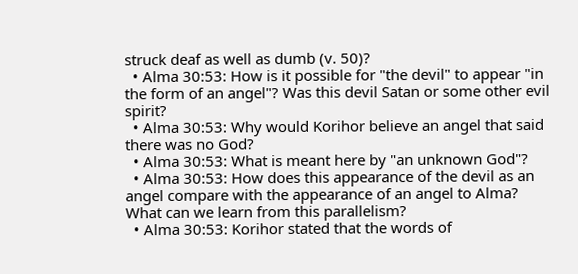struck deaf as well as dumb (v. 50)?
  • Alma 30:53: How is it possible for "the devil" to appear "in the form of an angel"? Was this devil Satan or some other evil spirit?
  • Alma 30:53: Why would Korihor believe an angel that said there was no God?
  • Alma 30:53: What is meant here by "an unknown God"?
  • Alma 30:53: How does this appearance of the devil as an angel compare with the appearance of an angel to Alma? What can we learn from this parallelism?
  • Alma 30:53: Korihor stated that the words of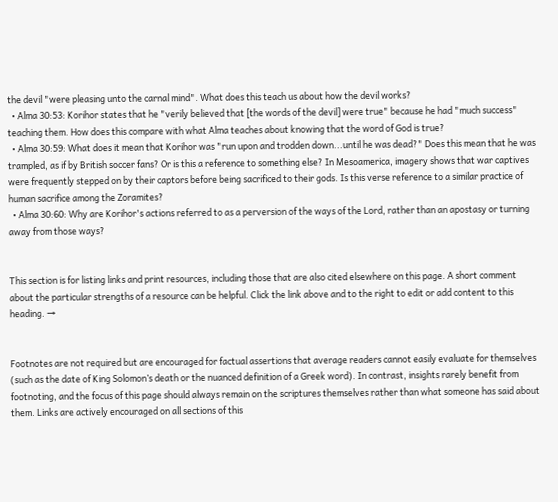the devil "were pleasing unto the carnal mind". What does this teach us about how the devil works?
  • Alma 30:53: Korihor states that he "verily believed that [the words of the devil] were true" because he had "much success" teaching them. How does this compare with what Alma teaches about knowing that the word of God is true?
  • Alma 30:59: What does it mean that Korihor was "run upon and trodden down...until he was dead?" Does this mean that he was trampled, as if by British soccer fans? Or is this a reference to something else? In Mesoamerica, imagery shows that war captives were frequently stepped on by their captors before being sacrificed to their gods. Is this verse reference to a similar practice of human sacrifice among the Zoramites?
  • Alma 30:60: Why are Korihor's actions referred to as a perversion of the ways of the Lord, rather than an apostasy or turning away from those ways?


This section is for listing links and print resources, including those that are also cited elsewhere on this page. A short comment about the particular strengths of a resource can be helpful. Click the link above and to the right to edit or add content to this heading. →


Footnotes are not required but are encouraged for factual assertions that average readers cannot easily evaluate for themselves (such as the date of King Solomon’s death or the nuanced definition of a Greek word). In contrast, insights rarely benefit from footnoting, and the focus of this page should always remain on the scriptures themselves rather than what someone has said about them. Links are actively encouraged on all sections of this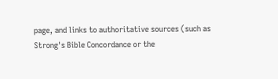page, and links to authoritative sources (such as Strong's Bible Concordance or the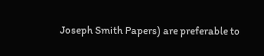Joseph Smith Papers) are preferable to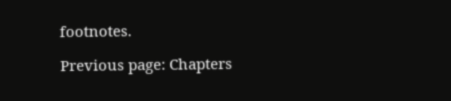footnotes.

Previous page: Chapters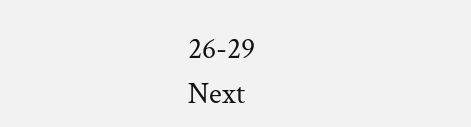26-29                      Next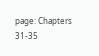page: Chapters 31-35